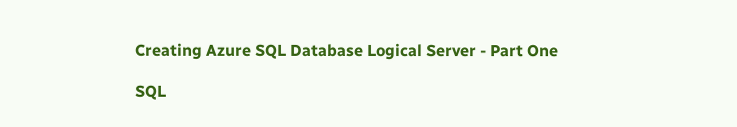Creating Azure SQL Database Logical Server - Part One

SQL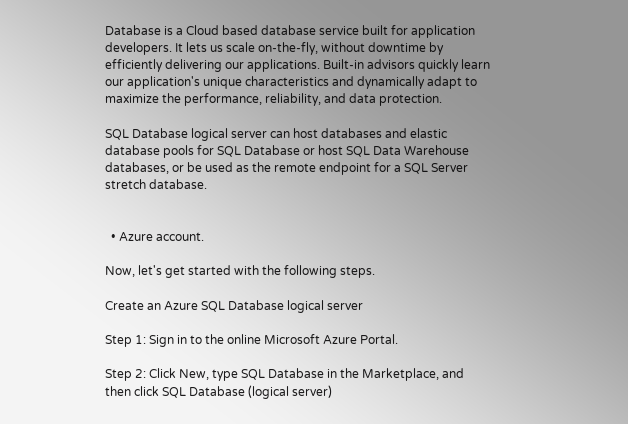Database is a Cloud based database service built for application developers. It lets us scale on-the-fly, without downtime by efficiently delivering our applications. Built-in advisors quickly learn our application's unique characteristics and dynamically adapt to maximize the performance, reliability, and data protection.

SQL Database logical server can host databases and elastic database pools for SQL Database or host SQL Data Warehouse databases, or be used as the remote endpoint for a SQL Server stretch database.


  • Azure account.

Now, let's get started with the following steps.

Create an Azure SQL Database logical server

Step 1: Sign in to the online Microsoft Azure Portal.

Step 2: Click New, type SQL Database in the Marketplace, and then click SQL Database (logical server)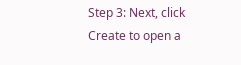Step 3: Next, click Create to open a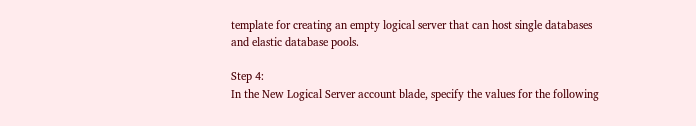template for creating an empty logical server that can host single databases and elastic database pools.

Step 4:
In the New Logical Server account blade, specify the values for the following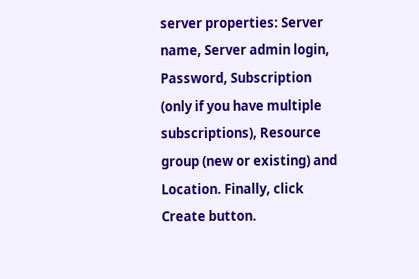server properties: Server name, Server admin login, Password, Subscription (only if you have multiple subscriptions), Resource group (new or existing) and Location. Finally, click Create button.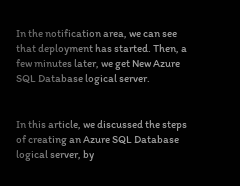In the notification area, we can see that deployment has started. Then, a few minutes later, we get New Azure SQL Database logical server.


In this article, we discussed the steps of creating an Azure SQL Database logical server, by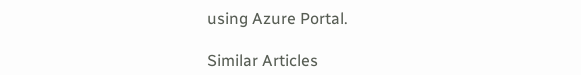using Azure Portal.

Similar Articles